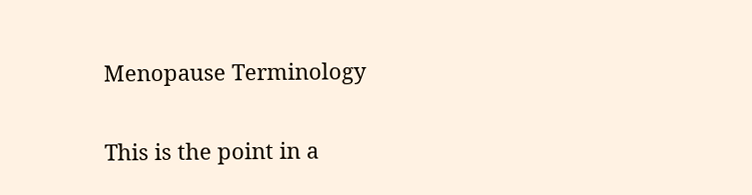Menopause Terminology


This is the point in a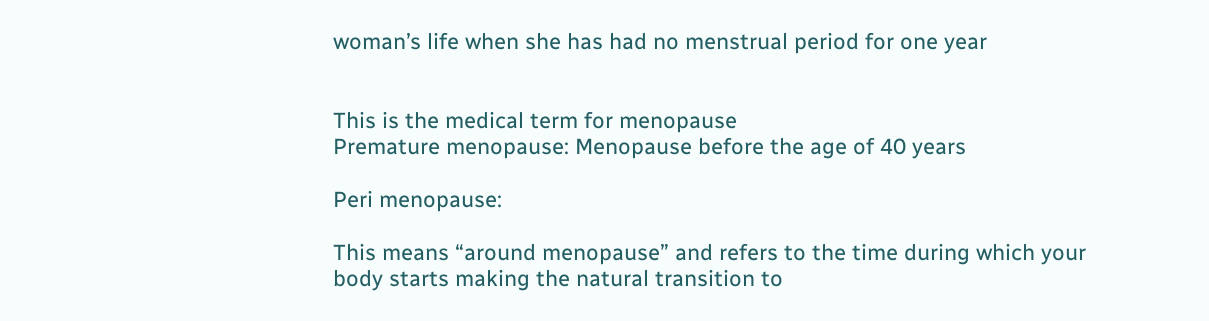woman’s life when she has had no menstrual period for one year


This is the medical term for menopause
Premature menopause: Menopause before the age of 40 years

Peri menopause:

This means “around menopause” and refers to the time during which your body starts making the natural transition to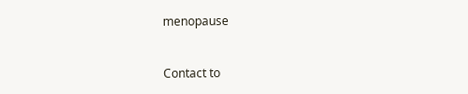menopause


Contact to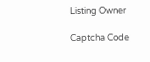Listing Owner

Captcha Code